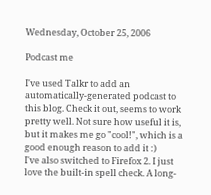Wednesday, October 25, 2006

Podcast me

I've used Talkr to add an automatically-generated podcast to this blog. Check it out, seems to work pretty well. Not sure how useful it is, but it makes me go "cool!", which is a good enough reason to add it :)
I've also switched to Firefox 2. I just love the built-in spell check. A long-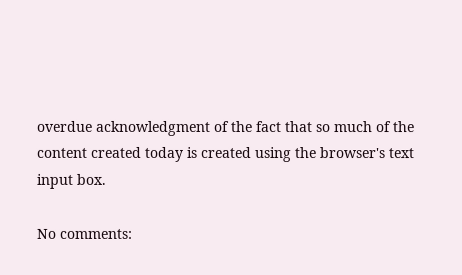overdue acknowledgment of the fact that so much of the content created today is created using the browser's text input box.

No comments: